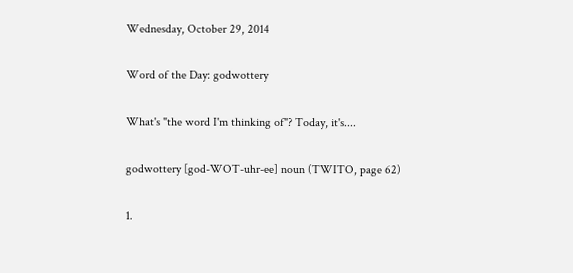Wednesday, October 29, 2014

Word of the Day: godwottery

What's "the word I'm thinking of"? Today, it's....

godwottery [god-WOT-uhr-ee] noun (TWITO, page 62)

1.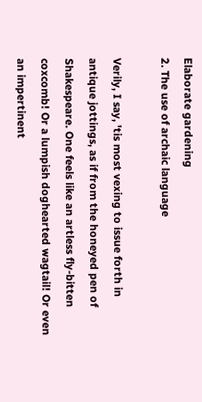Elaborate gardening
2. The use of archaic language

Verily, I say, 'tis most vexing to issue forth in antique jottings, as if from the honeyed pen of Shakespeare. One feels like an artless fly-bitten coxcomb! Or a lumpish doghearted wagtail! Or even an impertinent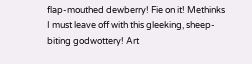flap-mouthed dewberry! Fie on it! Methinks I must leave off with this gleeking, sheep-biting godwottery! Art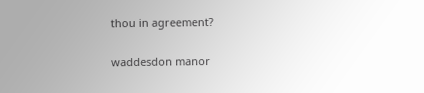thou in agreement?

waddesdon manor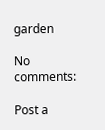garden

No comments:

Post a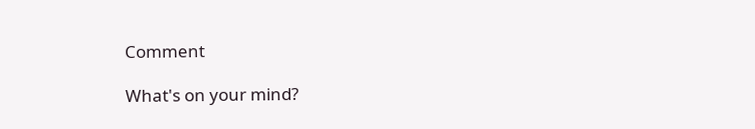Comment

What's on your mind?